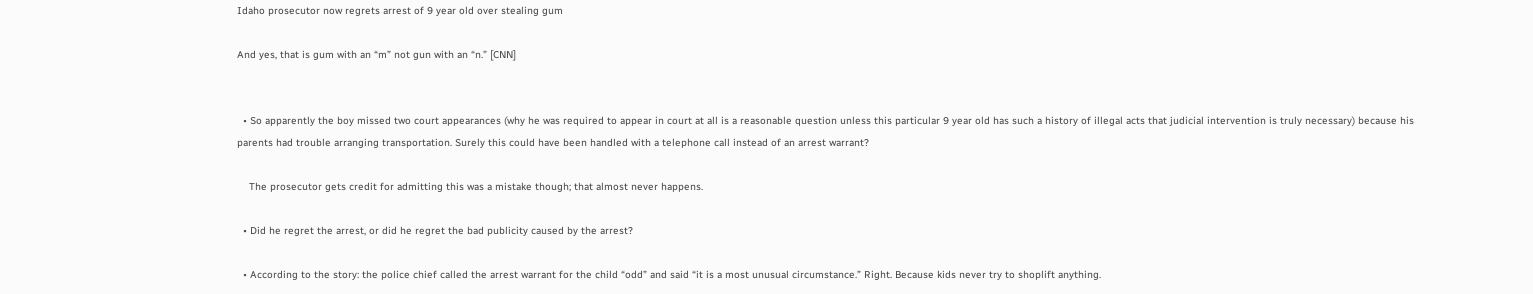Idaho prosecutor now regrets arrest of 9 year old over stealing gum

And yes, that is gum with an “m” not gun with an “n.” [CNN]


  • So apparently the boy missed two court appearances (why he was required to appear in court at all is a reasonable question unless this particular 9 year old has such a history of illegal acts that judicial intervention is truly necessary) because his parents had trouble arranging transportation. Surely this could have been handled with a telephone call instead of an arrest warrant?

    The prosecutor gets credit for admitting this was a mistake though; that almost never happens.

  • Did he regret the arrest, or did he regret the bad publicity caused by the arrest?

  • According to the story: the police chief called the arrest warrant for the child “odd” and said “it is a most unusual circumstance.” Right. Because kids never try to shoplift anything.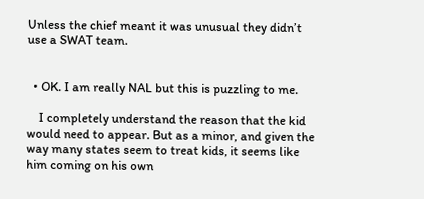Unless the chief meant it was unusual they didn’t use a SWAT team.


  • OK. I am really NAL but this is puzzling to me.

    I completely understand the reason that the kid would need to appear. But as a minor, and given the way many states seem to treat kids, it seems like him coming on his own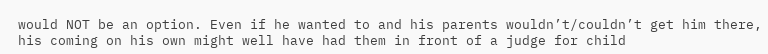would NOT be an option. Even if he wanted to and his parents wouldn’t/couldn’t get him there, his coming on his own might well have had them in front of a judge for child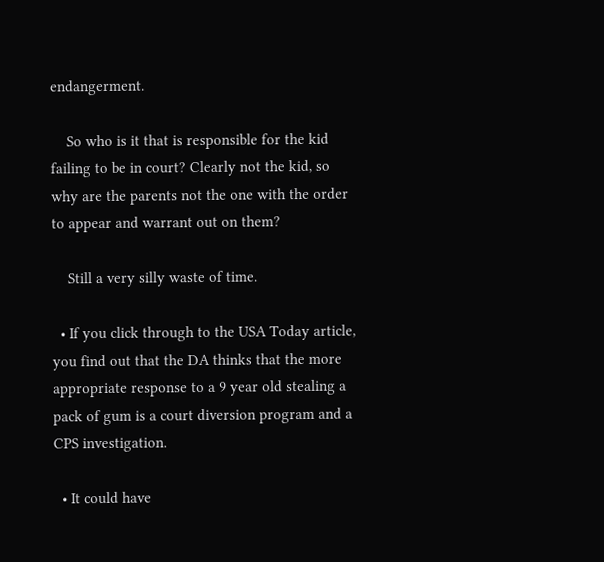endangerment.

    So who is it that is responsible for the kid failing to be in court? Clearly not the kid, so why are the parents not the one with the order to appear and warrant out on them?

    Still a very silly waste of time.

  • If you click through to the USA Today article, you find out that the DA thinks that the more appropriate response to a 9 year old stealing a pack of gum is a court diversion program and a CPS investigation.

  • It could have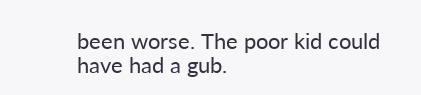been worse. The poor kid could have had a gub.